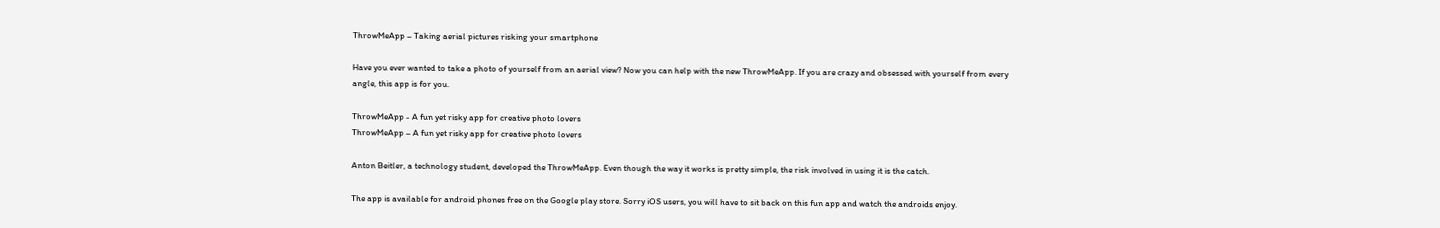ThrowMeApp – Taking aerial pictures risking your smartphone

Have you ever wanted to take a photo of yourself from an aerial view? Now you can help with the new ThrowMeApp. If you are crazy and obsessed with yourself from every angle, this app is for you.

ThrowMeApp - A fun yet risky app for creative photo lovers
ThrowMeApp – A fun yet risky app for creative photo lovers

Anton Beitler, a technology student, developed the ThrowMeApp. Even though the way it works is pretty simple, the risk involved in using it is the catch.

The app is available for android phones free on the Google play store. Sorry iOS users, you will have to sit back on this fun app and watch the androids enjoy.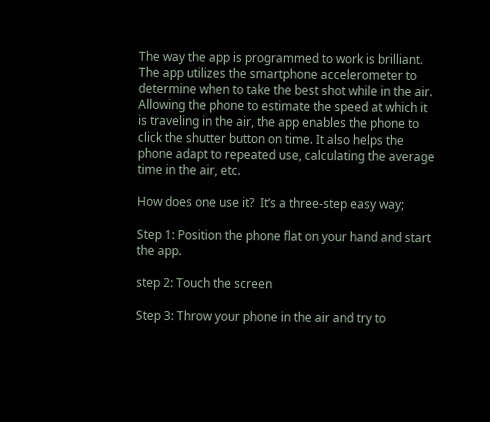The way the app is programmed to work is brilliant. The app utilizes the smartphone accelerometer to determine when to take the best shot while in the air. Allowing the phone to estimate the speed at which it is traveling in the air, the app enables the phone to click the shutter button on time. It also helps the phone adapt to repeated use, calculating the average time in the air, etc.

How does one use it?  It’s a three-step easy way;

Step 1: Position the phone flat on your hand and start the app.

step 2: Touch the screen

Step 3: Throw your phone in the air and try to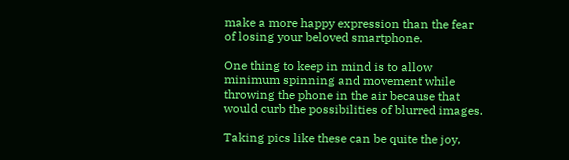make a more happy expression than the fear of losing your beloved smartphone.

One thing to keep in mind is to allow minimum spinning and movement while throwing the phone in the air because that would curb the possibilities of blurred images.

Taking pics like these can be quite the joy,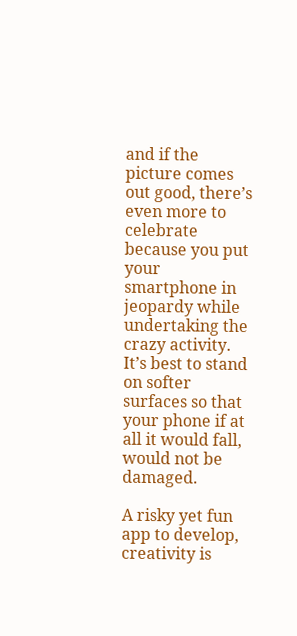and if the picture comes out good, there’s even more to celebrate because you put your smartphone in jeopardy while undertaking the crazy activity. It’s best to stand on softer surfaces so that your phone if at all it would fall, would not be damaged.

A risky yet fun app to develop, creativity is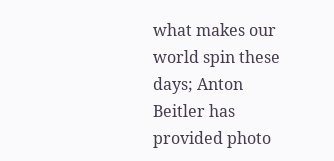what makes our world spin these days; Anton Beitler has provided photo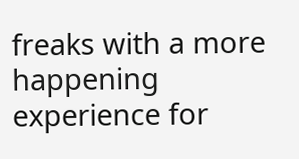freaks with a more happening experience for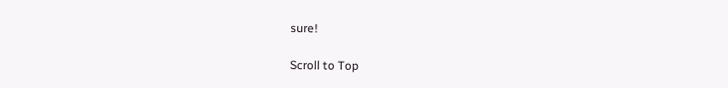sure!

Scroll to Top